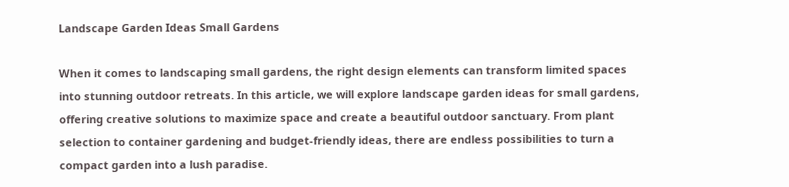Landscape Garden Ideas Small Gardens

When it comes to landscaping small gardens, the right design elements can transform limited spaces into stunning outdoor retreats. In this article, we will explore landscape garden ideas for small gardens, offering creative solutions to maximize space and create a beautiful outdoor sanctuary. From plant selection to container gardening and budget-friendly ideas, there are endless possibilities to turn a compact garden into a lush paradise.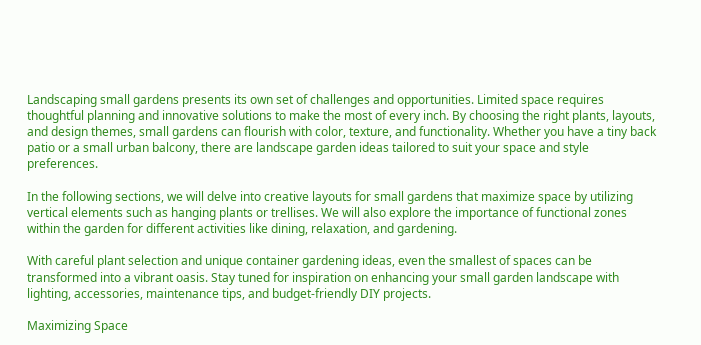Landscaping small gardens presents its own set of challenges and opportunities. Limited space requires thoughtful planning and innovative solutions to make the most of every inch. By choosing the right plants, layouts, and design themes, small gardens can flourish with color, texture, and functionality. Whether you have a tiny back patio or a small urban balcony, there are landscape garden ideas tailored to suit your space and style preferences.

In the following sections, we will delve into creative layouts for small gardens that maximize space by utilizing vertical elements such as hanging plants or trellises. We will also explore the importance of functional zones within the garden for different activities like dining, relaxation, and gardening.

With careful plant selection and unique container gardening ideas, even the smallest of spaces can be transformed into a vibrant oasis. Stay tuned for inspiration on enhancing your small garden landscape with lighting, accessories, maintenance tips, and budget-friendly DIY projects.

Maximizing Space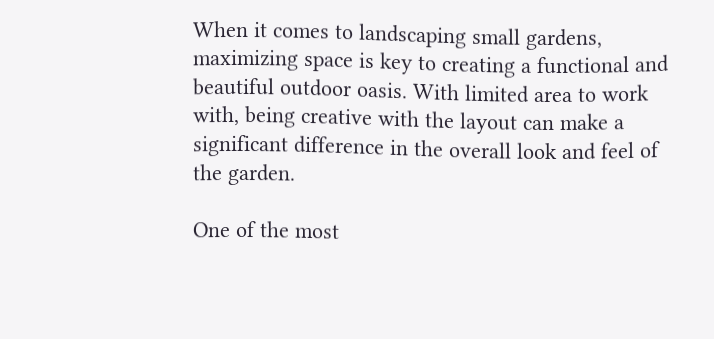When it comes to landscaping small gardens, maximizing space is key to creating a functional and beautiful outdoor oasis. With limited area to work with, being creative with the layout can make a significant difference in the overall look and feel of the garden.

One of the most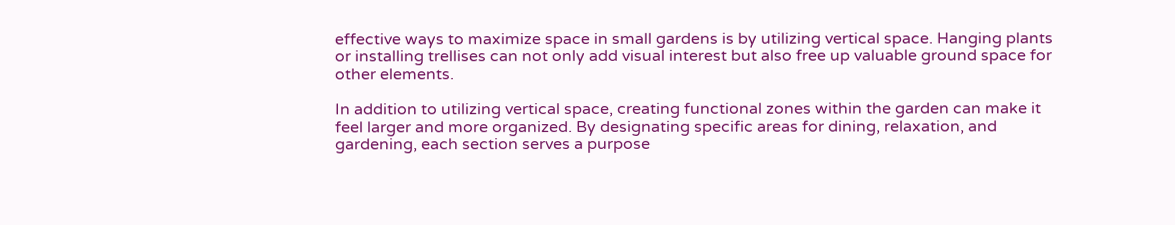effective ways to maximize space in small gardens is by utilizing vertical space. Hanging plants or installing trellises can not only add visual interest but also free up valuable ground space for other elements.

In addition to utilizing vertical space, creating functional zones within the garden can make it feel larger and more organized. By designating specific areas for dining, relaxation, and gardening, each section serves a purpose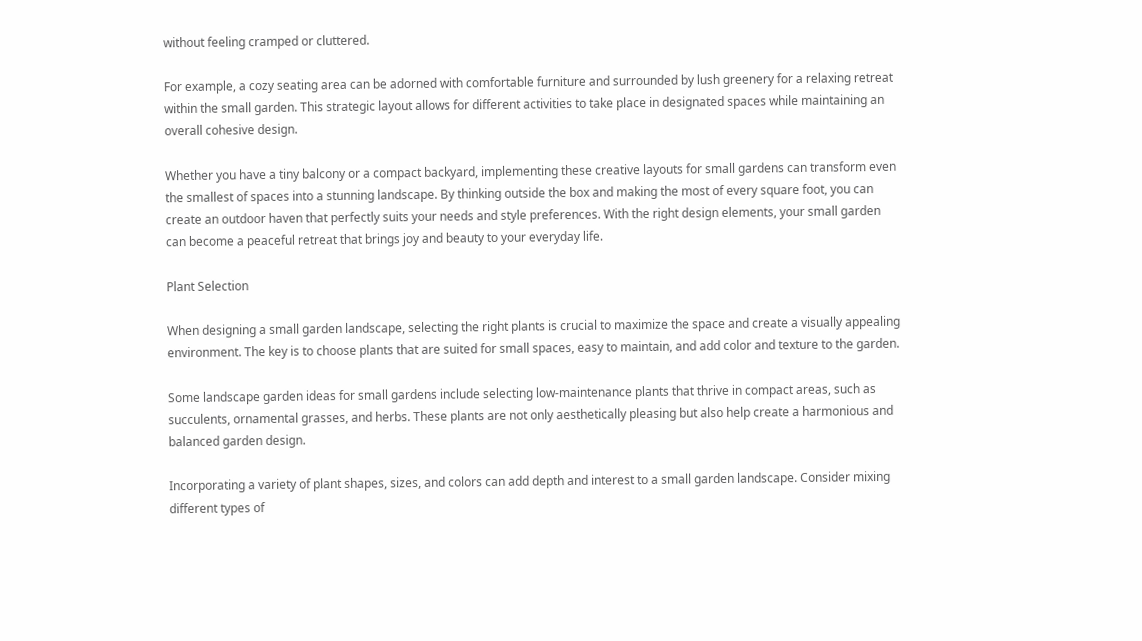without feeling cramped or cluttered.

For example, a cozy seating area can be adorned with comfortable furniture and surrounded by lush greenery for a relaxing retreat within the small garden. This strategic layout allows for different activities to take place in designated spaces while maintaining an overall cohesive design.

Whether you have a tiny balcony or a compact backyard, implementing these creative layouts for small gardens can transform even the smallest of spaces into a stunning landscape. By thinking outside the box and making the most of every square foot, you can create an outdoor haven that perfectly suits your needs and style preferences. With the right design elements, your small garden can become a peaceful retreat that brings joy and beauty to your everyday life.

Plant Selection

When designing a small garden landscape, selecting the right plants is crucial to maximize the space and create a visually appealing environment. The key is to choose plants that are suited for small spaces, easy to maintain, and add color and texture to the garden.

Some landscape garden ideas for small gardens include selecting low-maintenance plants that thrive in compact areas, such as succulents, ornamental grasses, and herbs. These plants are not only aesthetically pleasing but also help create a harmonious and balanced garden design.

Incorporating a variety of plant shapes, sizes, and colors can add depth and interest to a small garden landscape. Consider mixing different types of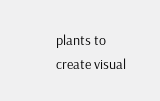plants to create visual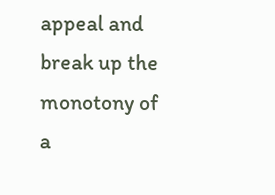appeal and break up the monotony of a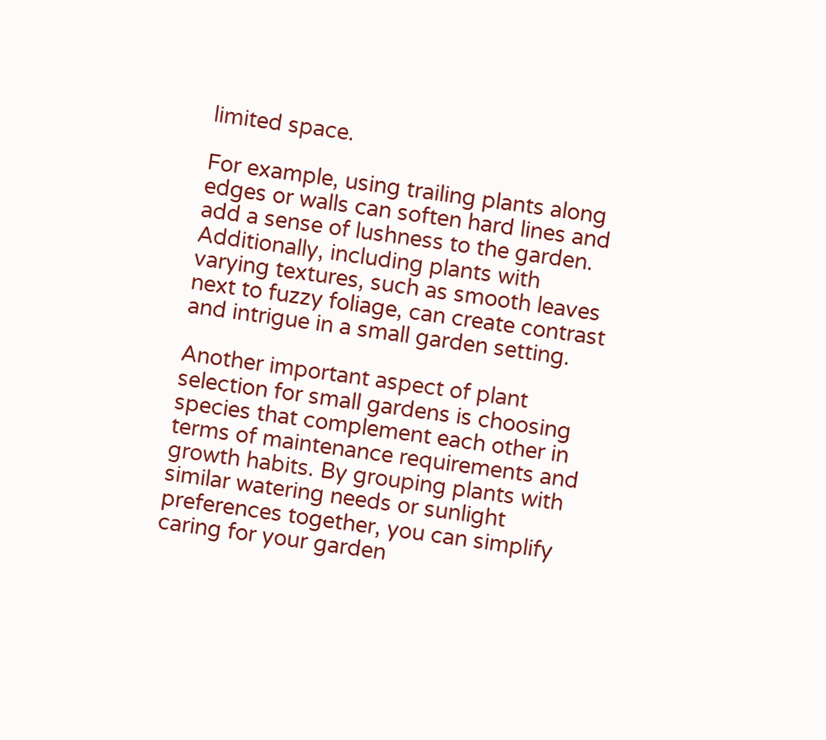limited space.

For example, using trailing plants along edges or walls can soften hard lines and add a sense of lushness to the garden. Additionally, including plants with varying textures, such as smooth leaves next to fuzzy foliage, can create contrast and intrigue in a small garden setting.

Another important aspect of plant selection for small gardens is choosing species that complement each other in terms of maintenance requirements and growth habits. By grouping plants with similar watering needs or sunlight preferences together, you can simplify caring for your garden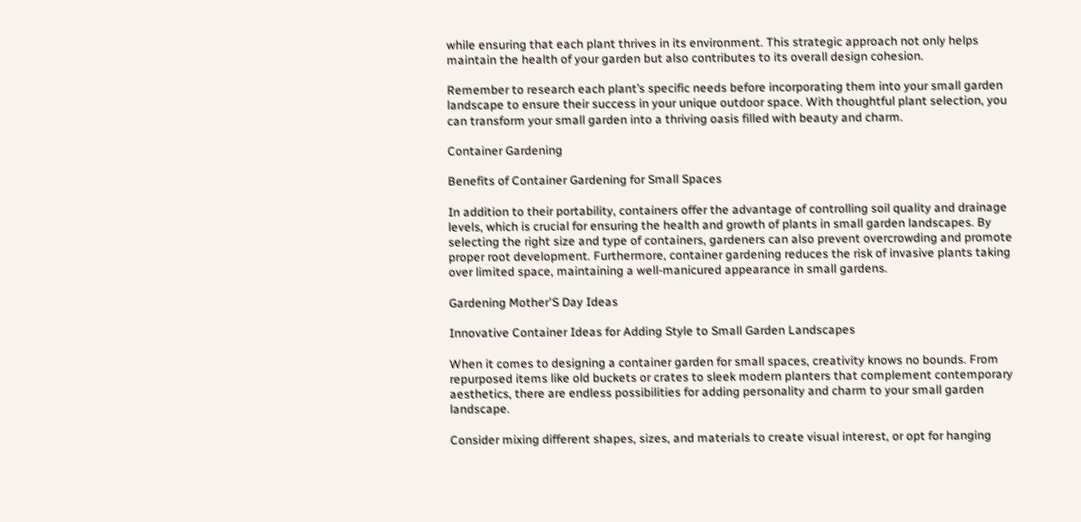while ensuring that each plant thrives in its environment. This strategic approach not only helps maintain the health of your garden but also contributes to its overall design cohesion.

Remember to research each plant’s specific needs before incorporating them into your small garden landscape to ensure their success in your unique outdoor space. With thoughtful plant selection, you can transform your small garden into a thriving oasis filled with beauty and charm.

Container Gardening

Benefits of Container Gardening for Small Spaces

In addition to their portability, containers offer the advantage of controlling soil quality and drainage levels, which is crucial for ensuring the health and growth of plants in small garden landscapes. By selecting the right size and type of containers, gardeners can also prevent overcrowding and promote proper root development. Furthermore, container gardening reduces the risk of invasive plants taking over limited space, maintaining a well-manicured appearance in small gardens.

Gardening Mother'S Day Ideas

Innovative Container Ideas for Adding Style to Small Garden Landscapes

When it comes to designing a container garden for small spaces, creativity knows no bounds. From repurposed items like old buckets or crates to sleek modern planters that complement contemporary aesthetics, there are endless possibilities for adding personality and charm to your small garden landscape.

Consider mixing different shapes, sizes, and materials to create visual interest, or opt for hanging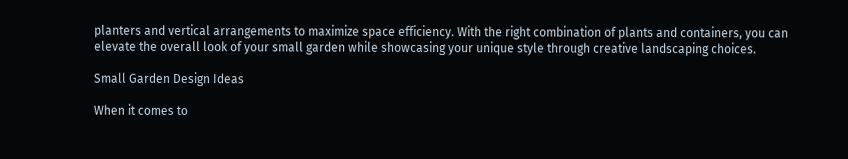planters and vertical arrangements to maximize space efficiency. With the right combination of plants and containers, you can elevate the overall look of your small garden while showcasing your unique style through creative landscaping choices.

Small Garden Design Ideas

When it comes to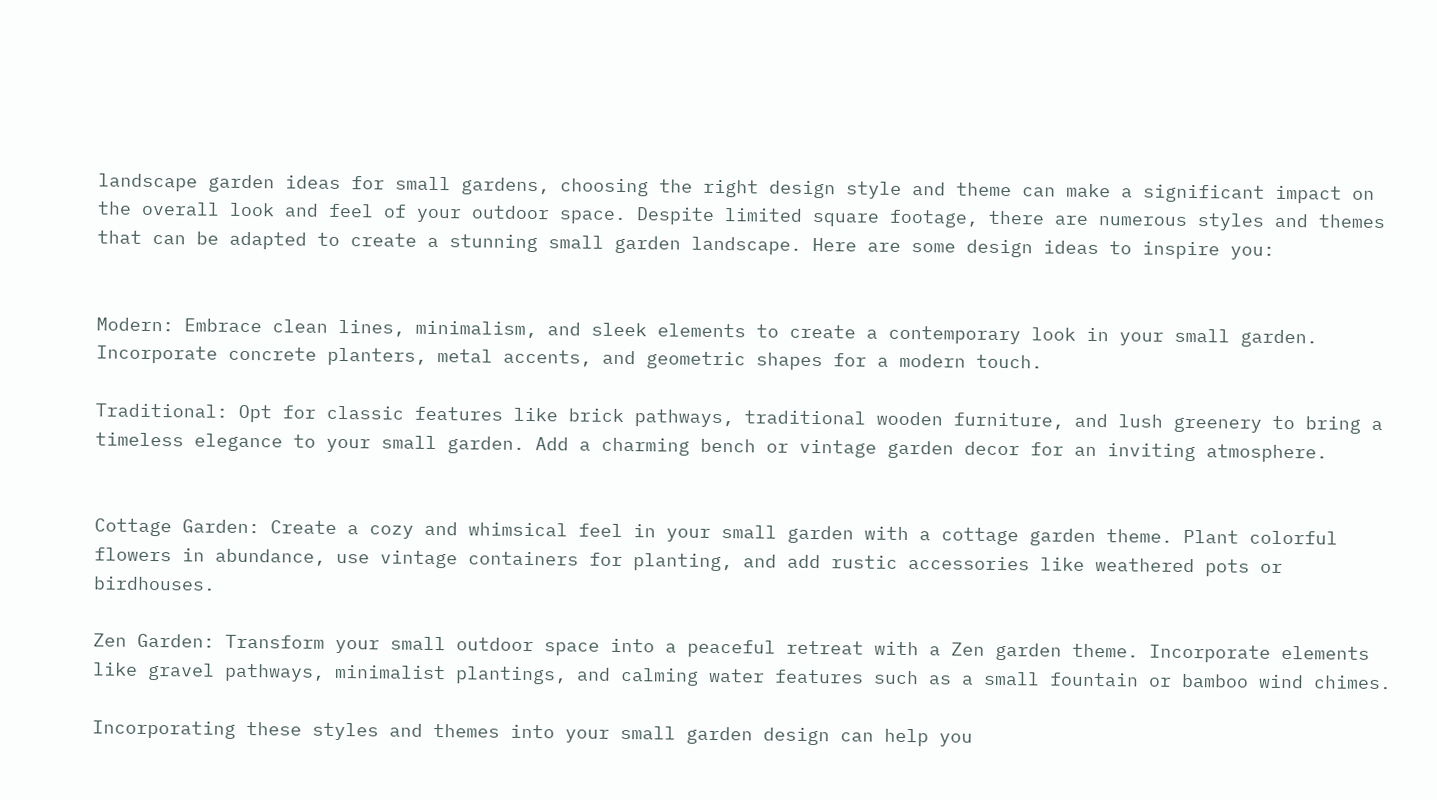landscape garden ideas for small gardens, choosing the right design style and theme can make a significant impact on the overall look and feel of your outdoor space. Despite limited square footage, there are numerous styles and themes that can be adapted to create a stunning small garden landscape. Here are some design ideas to inspire you:


Modern: Embrace clean lines, minimalism, and sleek elements to create a contemporary look in your small garden. Incorporate concrete planters, metal accents, and geometric shapes for a modern touch.

Traditional: Opt for classic features like brick pathways, traditional wooden furniture, and lush greenery to bring a timeless elegance to your small garden. Add a charming bench or vintage garden decor for an inviting atmosphere.


Cottage Garden: Create a cozy and whimsical feel in your small garden with a cottage garden theme. Plant colorful flowers in abundance, use vintage containers for planting, and add rustic accessories like weathered pots or birdhouses.

Zen Garden: Transform your small outdoor space into a peaceful retreat with a Zen garden theme. Incorporate elements like gravel pathways, minimalist plantings, and calming water features such as a small fountain or bamboo wind chimes.

Incorporating these styles and themes into your small garden design can help you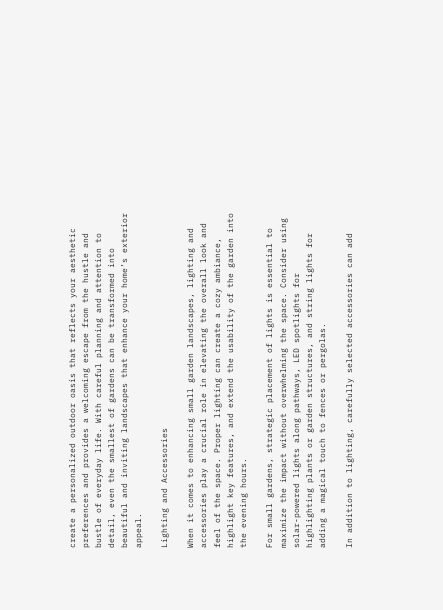create a personalized outdoor oasis that reflects your aesthetic preferences and provides a welcoming escape from the hustle and bustle of everyday life. With careful planning and attention to detail, even the smallest of gardens can be transformed into beautiful and inviting landscapes that enhance your home’s exterior appeal.

Lighting and Accessories

When it comes to enhancing small garden landscapes, lighting and accessories play a crucial role in elevating the overall look and feel of the space. Proper lighting can create a cozy ambiance, highlight key features, and extend the usability of the garden into the evening hours.

For small gardens, strategic placement of lights is essential to maximize the impact without overwhelming the space. Consider using solar-powered lights along pathways, LED spotlights for highlighting plants or garden structures, and string lights for adding a magical touch to fences or pergolas.

In addition to lighting, carefully selected accessories can add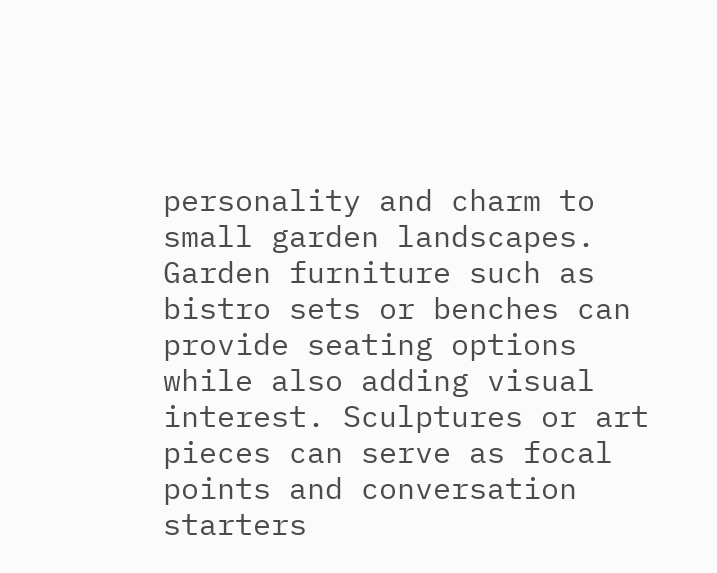personality and charm to small garden landscapes. Garden furniture such as bistro sets or benches can provide seating options while also adding visual interest. Sculptures or art pieces can serve as focal points and conversation starters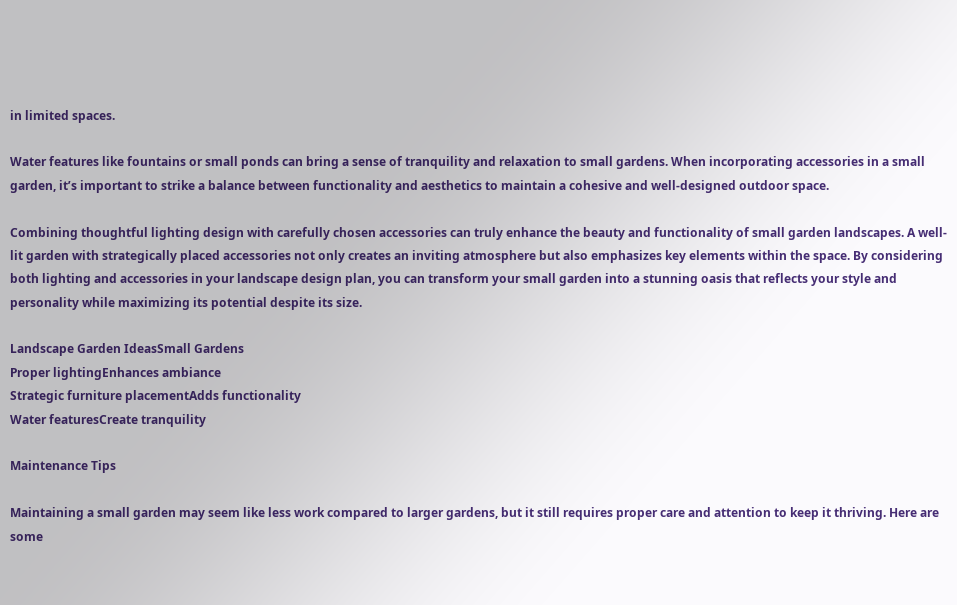in limited spaces.

Water features like fountains or small ponds can bring a sense of tranquility and relaxation to small gardens. When incorporating accessories in a small garden, it’s important to strike a balance between functionality and aesthetics to maintain a cohesive and well-designed outdoor space.

Combining thoughtful lighting design with carefully chosen accessories can truly enhance the beauty and functionality of small garden landscapes. A well-lit garden with strategically placed accessories not only creates an inviting atmosphere but also emphasizes key elements within the space. By considering both lighting and accessories in your landscape design plan, you can transform your small garden into a stunning oasis that reflects your style and personality while maximizing its potential despite its size.

Landscape Garden IdeasSmall Gardens
Proper lightingEnhances ambiance
Strategic furniture placementAdds functionality
Water featuresCreate tranquility

Maintenance Tips

Maintaining a small garden may seem like less work compared to larger gardens, but it still requires proper care and attention to keep it thriving. Here are some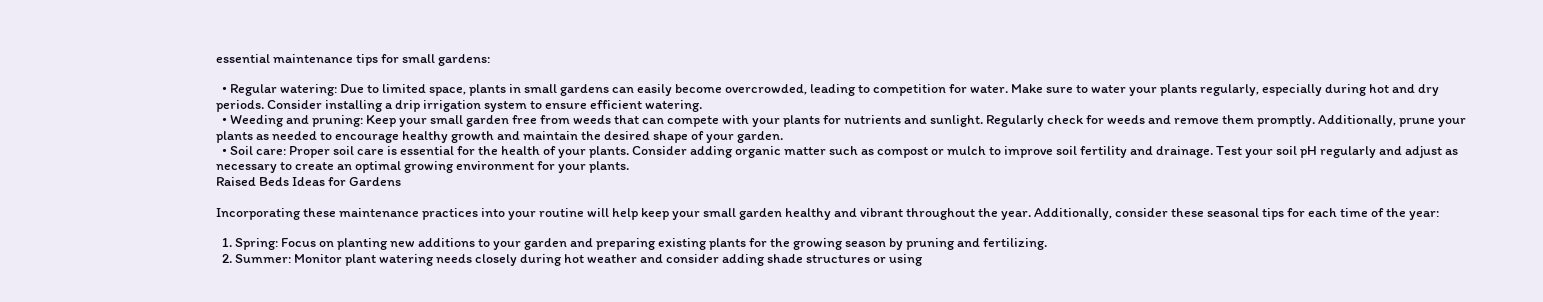essential maintenance tips for small gardens:

  • Regular watering: Due to limited space, plants in small gardens can easily become overcrowded, leading to competition for water. Make sure to water your plants regularly, especially during hot and dry periods. Consider installing a drip irrigation system to ensure efficient watering.
  • Weeding and pruning: Keep your small garden free from weeds that can compete with your plants for nutrients and sunlight. Regularly check for weeds and remove them promptly. Additionally, prune your plants as needed to encourage healthy growth and maintain the desired shape of your garden.
  • Soil care: Proper soil care is essential for the health of your plants. Consider adding organic matter such as compost or mulch to improve soil fertility and drainage. Test your soil pH regularly and adjust as necessary to create an optimal growing environment for your plants.
Raised Beds Ideas for Gardens

Incorporating these maintenance practices into your routine will help keep your small garden healthy and vibrant throughout the year. Additionally, consider these seasonal tips for each time of the year:

  1. Spring: Focus on planting new additions to your garden and preparing existing plants for the growing season by pruning and fertilizing.
  2. Summer: Monitor plant watering needs closely during hot weather and consider adding shade structures or using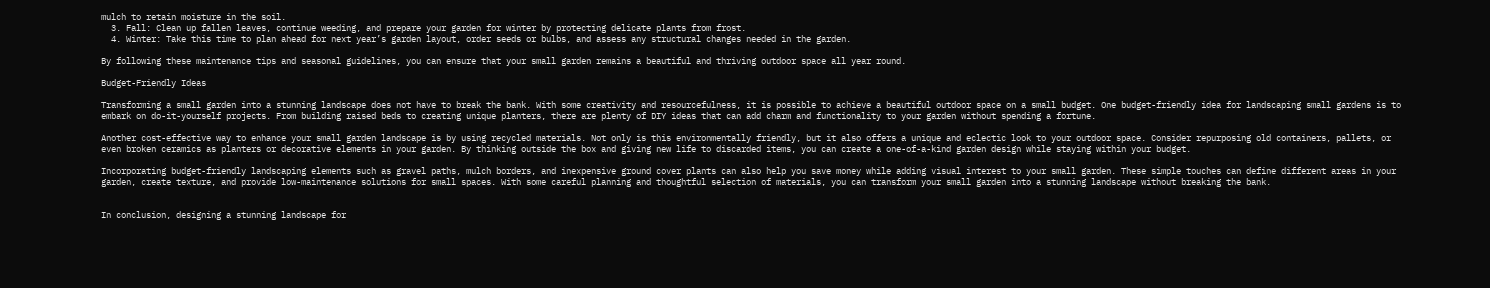mulch to retain moisture in the soil.
  3. Fall: Clean up fallen leaves, continue weeding, and prepare your garden for winter by protecting delicate plants from frost.
  4. Winter: Take this time to plan ahead for next year’s garden layout, order seeds or bulbs, and assess any structural changes needed in the garden.

By following these maintenance tips and seasonal guidelines, you can ensure that your small garden remains a beautiful and thriving outdoor space all year round.

Budget-Friendly Ideas

Transforming a small garden into a stunning landscape does not have to break the bank. With some creativity and resourcefulness, it is possible to achieve a beautiful outdoor space on a small budget. One budget-friendly idea for landscaping small gardens is to embark on do-it-yourself projects. From building raised beds to creating unique planters, there are plenty of DIY ideas that can add charm and functionality to your garden without spending a fortune.

Another cost-effective way to enhance your small garden landscape is by using recycled materials. Not only is this environmentally friendly, but it also offers a unique and eclectic look to your outdoor space. Consider repurposing old containers, pallets, or even broken ceramics as planters or decorative elements in your garden. By thinking outside the box and giving new life to discarded items, you can create a one-of-a-kind garden design while staying within your budget.

Incorporating budget-friendly landscaping elements such as gravel paths, mulch borders, and inexpensive ground cover plants can also help you save money while adding visual interest to your small garden. These simple touches can define different areas in your garden, create texture, and provide low-maintenance solutions for small spaces. With some careful planning and thoughtful selection of materials, you can transform your small garden into a stunning landscape without breaking the bank.


In conclusion, designing a stunning landscape for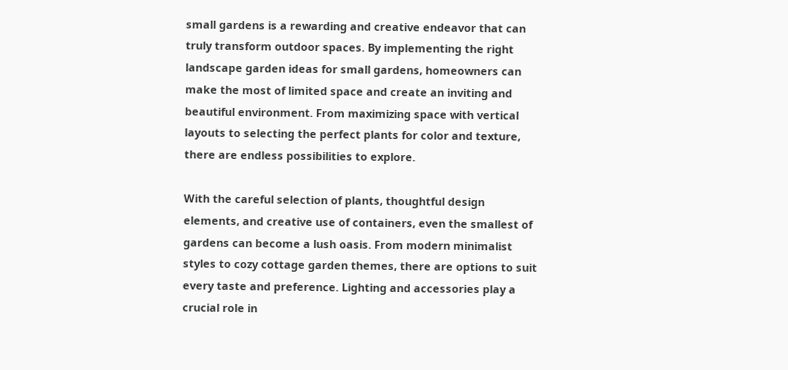small gardens is a rewarding and creative endeavor that can truly transform outdoor spaces. By implementing the right landscape garden ideas for small gardens, homeowners can make the most of limited space and create an inviting and beautiful environment. From maximizing space with vertical layouts to selecting the perfect plants for color and texture, there are endless possibilities to explore.

With the careful selection of plants, thoughtful design elements, and creative use of containers, even the smallest of gardens can become a lush oasis. From modern minimalist styles to cozy cottage garden themes, there are options to suit every taste and preference. Lighting and accessories play a crucial role in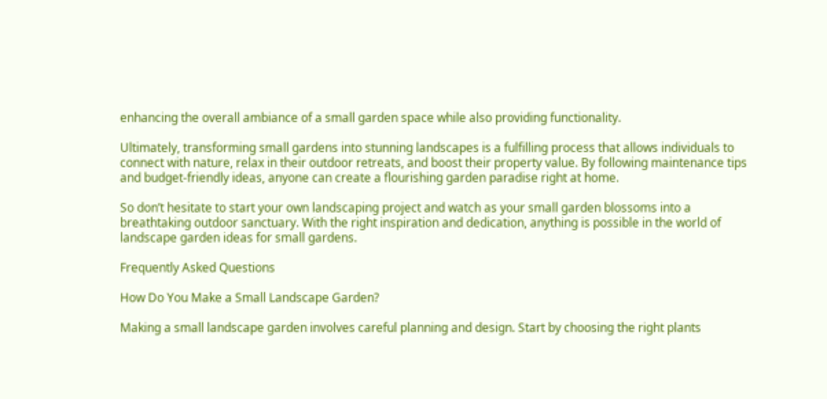enhancing the overall ambiance of a small garden space while also providing functionality.

Ultimately, transforming small gardens into stunning landscapes is a fulfilling process that allows individuals to connect with nature, relax in their outdoor retreats, and boost their property value. By following maintenance tips and budget-friendly ideas, anyone can create a flourishing garden paradise right at home.

So don’t hesitate to start your own landscaping project and watch as your small garden blossoms into a breathtaking outdoor sanctuary. With the right inspiration and dedication, anything is possible in the world of landscape garden ideas for small gardens.

Frequently Asked Questions

How Do You Make a Small Landscape Garden?

Making a small landscape garden involves careful planning and design. Start by choosing the right plants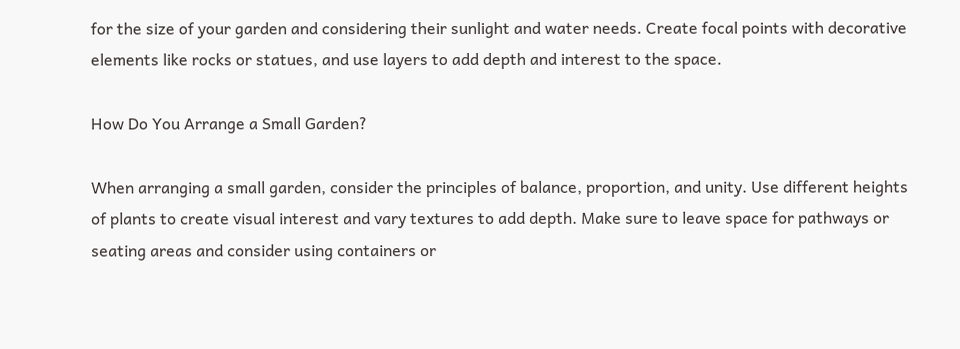for the size of your garden and considering their sunlight and water needs. Create focal points with decorative elements like rocks or statues, and use layers to add depth and interest to the space.

How Do You Arrange a Small Garden?

When arranging a small garden, consider the principles of balance, proportion, and unity. Use different heights of plants to create visual interest and vary textures to add depth. Make sure to leave space for pathways or seating areas and consider using containers or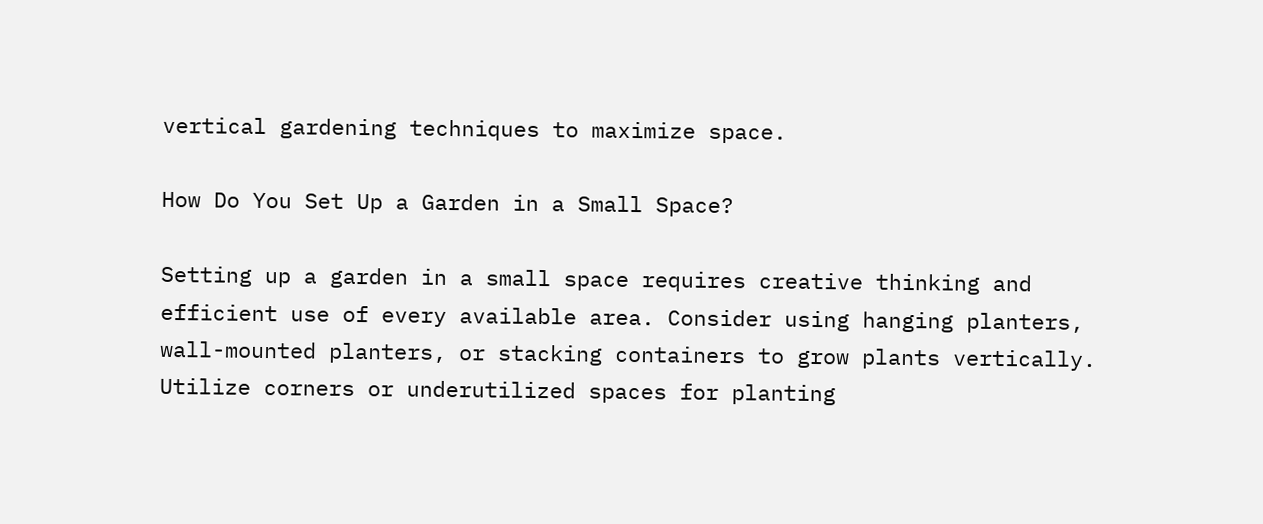vertical gardening techniques to maximize space.

How Do You Set Up a Garden in a Small Space?

Setting up a garden in a small space requires creative thinking and efficient use of every available area. Consider using hanging planters, wall-mounted planters, or stacking containers to grow plants vertically. Utilize corners or underutilized spaces for planting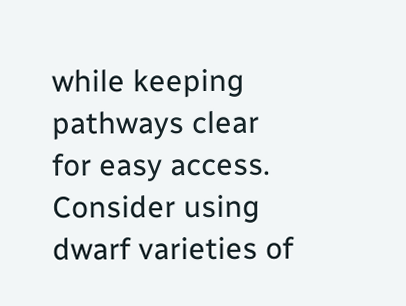while keeping pathways clear for easy access. Consider using dwarf varieties of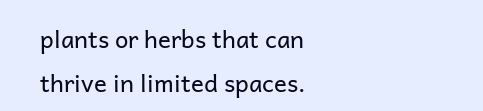plants or herbs that can thrive in limited spaces.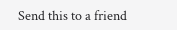Send this to a friend